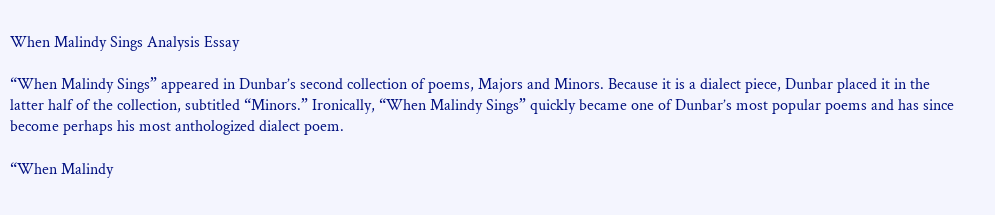When Malindy Sings Analysis Essay

“When Malindy Sings” appeared in Dunbar’s second collection of poems, Majors and Minors. Because it is a dialect piece, Dunbar placed it in the latter half of the collection, subtitled “Minors.” Ironically, “When Malindy Sings” quickly became one of Dunbar’s most popular poems and has since become perhaps his most anthologized dialect poem.

“When Malindy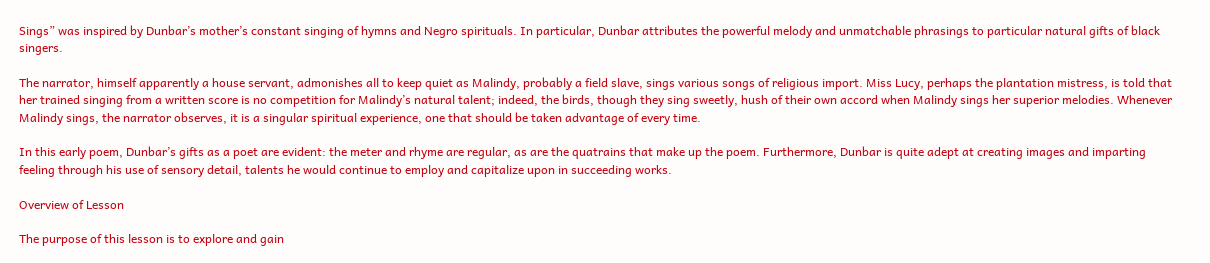Sings” was inspired by Dunbar’s mother’s constant singing of hymns and Negro spirituals. In particular, Dunbar attributes the powerful melody and unmatchable phrasings to particular natural gifts of black singers.

The narrator, himself apparently a house servant, admonishes all to keep quiet as Malindy, probably a field slave, sings various songs of religious import. Miss Lucy, perhaps the plantation mistress, is told that her trained singing from a written score is no competition for Malindy’s natural talent; indeed, the birds, though they sing sweetly, hush of their own accord when Malindy sings her superior melodies. Whenever Malindy sings, the narrator observes, it is a singular spiritual experience, one that should be taken advantage of every time.

In this early poem, Dunbar’s gifts as a poet are evident: the meter and rhyme are regular, as are the quatrains that make up the poem. Furthermore, Dunbar is quite adept at creating images and imparting feeling through his use of sensory detail, talents he would continue to employ and capitalize upon in succeeding works.

Overview of Lesson

The purpose of this lesson is to explore and gain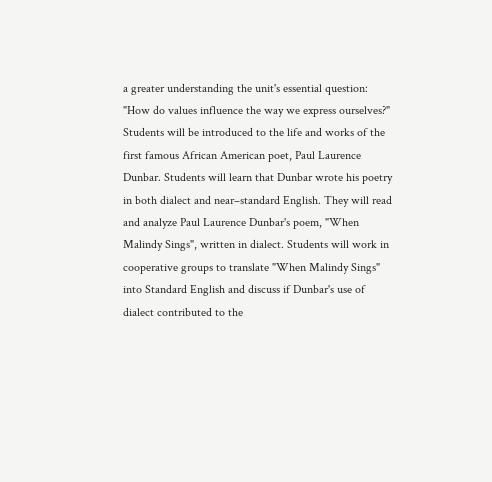a greater understanding the unit's essential question: "How do values influence the way we express ourselves?" Students will be introduced to the life and works of the first famous African American poet, Paul Laurence Dunbar. Students will learn that Dunbar wrote his poetry in both dialect and near–standard English. They will read and analyze Paul Laurence Dunbar's poem, "When Malindy Sings", written in dialect. Students will work in cooperative groups to translate "When Malindy Sings" into Standard English and discuss if Dunbar's use of dialect contributed to the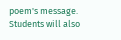poem's message. Students will also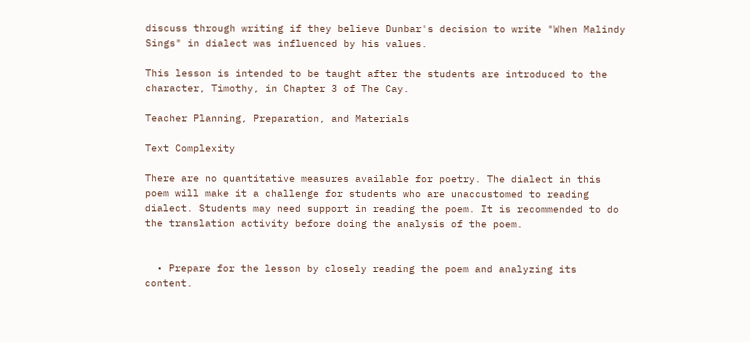discuss through writing if they believe Dunbar's decision to write "When Malindy Sings" in dialect was influenced by his values.

This lesson is intended to be taught after the students are introduced to the character, Timothy, in Chapter 3 of The Cay.

Teacher Planning, Preparation, and Materials

Text Complexity

There are no quantitative measures available for poetry. The dialect in this poem will make it a challenge for students who are unaccustomed to reading dialect. Students may need support in reading the poem. It is recommended to do the translation activity before doing the analysis of the poem.


  • Prepare for the lesson by closely reading the poem and analyzing its content.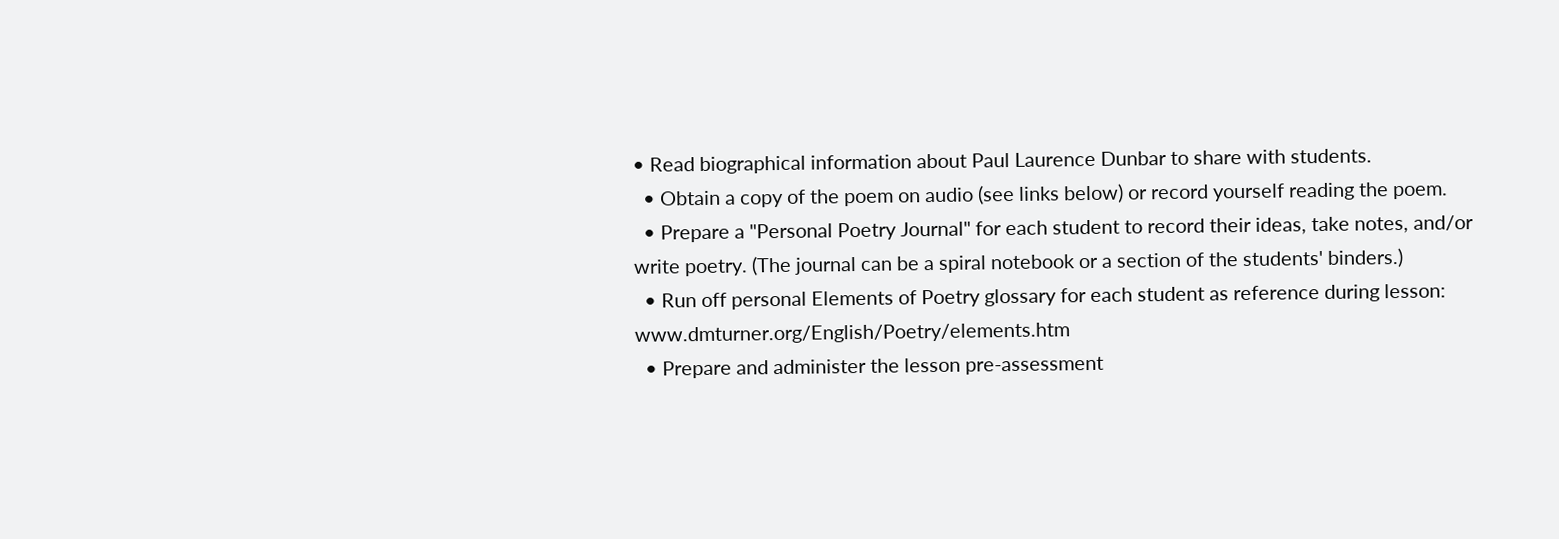• Read biographical information about Paul Laurence Dunbar to share with students.
  • Obtain a copy of the poem on audio (see links below) or record yourself reading the poem.
  • Prepare a "Personal Poetry Journal" for each student to record their ideas, take notes, and/or write poetry. (The journal can be a spiral notebook or a section of the students' binders.)
  • Run off personal Elements of Poetry glossary for each student as reference during lesson: www.dmturner.org/English/Poetry/elements.htm
  • Prepare and administer the lesson pre-assessment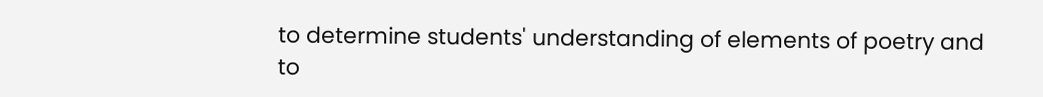to determine students' understanding of elements of poetry and to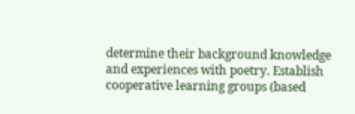determine their background knowledge and experiences with poetry. Establish cooperative learning groups (based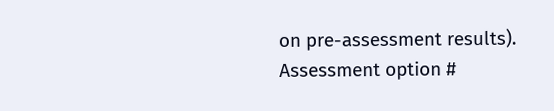on pre-assessment results). Assessment option #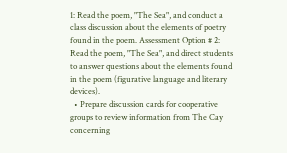1: Read the poem, "The Sea", and conduct a class discussion about the elements of poetry found in the poem. Assessment Option # 2: Read the poem, "The Sea", and direct students to answer questions about the elements found in the poem (figurative language and literary devices).
  • Prepare discussion cards for cooperative groups to review information from The Cay concerning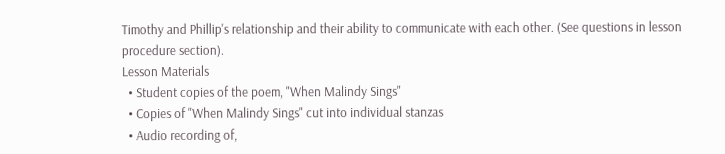Timothy and Phillip's relationship and their ability to communicate with each other. (See questions in lesson procedure section).
Lesson Materials
  • Student copies of the poem, "When Malindy Sings"
  • Copies of "When Malindy Sings" cut into individual stanzas
  • Audio recording of,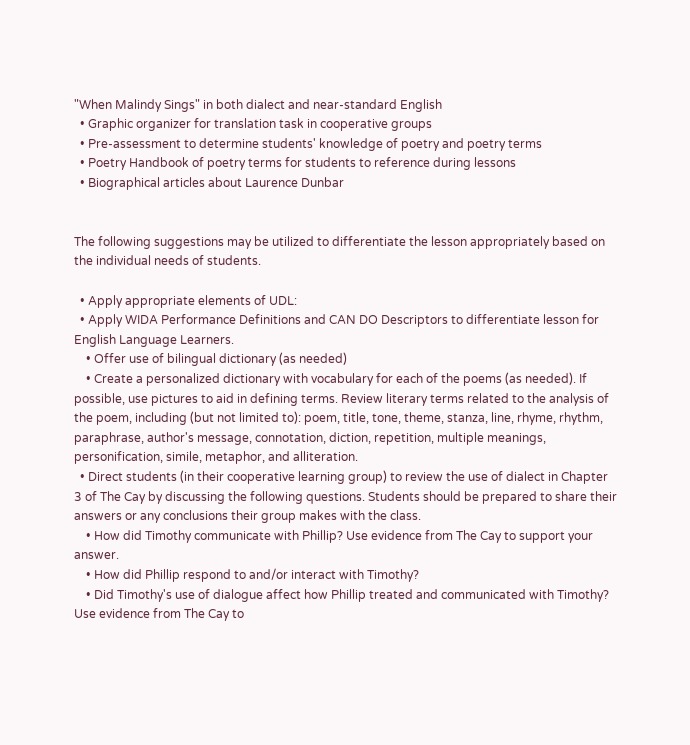"When Malindy Sings" in both dialect and near-standard English
  • Graphic organizer for translation task in cooperative groups
  • Pre-assessment to determine students' knowledge of poetry and poetry terms
  • Poetry Handbook of poetry terms for students to reference during lessons
  • Biographical articles about Laurence Dunbar


The following suggestions may be utilized to differentiate the lesson appropriately based on the individual needs of students.

  • Apply appropriate elements of UDL:
  • Apply WIDA Performance Definitions and CAN DO Descriptors to differentiate lesson for English Language Learners.
    • Offer use of bilingual dictionary (as needed)
    • Create a personalized dictionary with vocabulary for each of the poems (as needed). If possible, use pictures to aid in defining terms. Review literary terms related to the analysis of the poem, including (but not limited to): poem, title, tone, theme, stanza, line, rhyme, rhythm, paraphrase, author's message, connotation, diction, repetition, multiple meanings, personification, simile, metaphor, and alliteration.
  • Direct students (in their cooperative learning group) to review the use of dialect in Chapter 3 of The Cay by discussing the following questions. Students should be prepared to share their answers or any conclusions their group makes with the class.
    • How did Timothy communicate with Phillip? Use evidence from The Cay to support your answer.
    • How did Phillip respond to and/or interact with Timothy?
    • Did Timothy's use of dialogue affect how Phillip treated and communicated with Timothy? Use evidence from The Cay to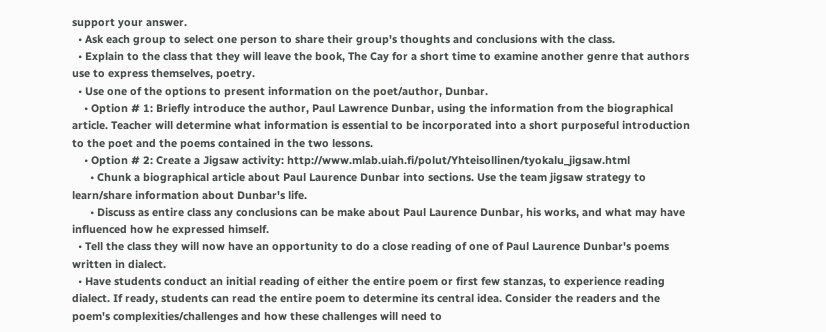support your answer.
  • Ask each group to select one person to share their group's thoughts and conclusions with the class.
  • Explain to the class that they will leave the book, The Cay for a short time to examine another genre that authors use to express themselves, poetry.
  • Use one of the options to present information on the poet/author, Dunbar.
    • Option # 1: Briefly introduce the author, Paul Lawrence Dunbar, using the information from the biographical article. Teacher will determine what information is essential to be incorporated into a short purposeful introduction to the poet and the poems contained in the two lessons.
    • Option # 2: Create a Jigsaw activity: http://www.mlab.uiah.fi/polut/Yhteisollinen/tyokalu_jigsaw.html
      • Chunk a biographical article about Paul Laurence Dunbar into sections. Use the team jigsaw strategy to learn/share information about Dunbar's life.
      • Discuss as entire class any conclusions can be make about Paul Laurence Dunbar, his works, and what may have influenced how he expressed himself.
  • Tell the class they will now have an opportunity to do a close reading of one of Paul Laurence Dunbar's poems written in dialect.
  • Have students conduct an initial reading of either the entire poem or first few stanzas, to experience reading dialect. If ready, students can read the entire poem to determine its central idea. Consider the readers and the poem's complexities/challenges and how these challenges will need to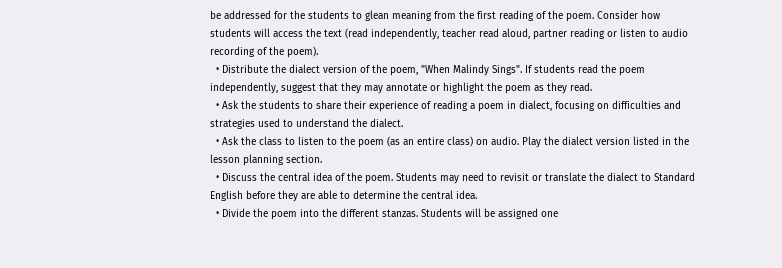be addressed for the students to glean meaning from the first reading of the poem. Consider how students will access the text (read independently, teacher read aloud, partner reading or listen to audio recording of the poem).
  • Distribute the dialect version of the poem, "When Malindy Sings". If students read the poem independently, suggest that they may annotate or highlight the poem as they read.
  • Ask the students to share their experience of reading a poem in dialect, focusing on difficulties and strategies used to understand the dialect.
  • Ask the class to listen to the poem (as an entire class) on audio. Play the dialect version listed in the lesson planning section.
  • Discuss the central idea of the poem. Students may need to revisit or translate the dialect to Standard English before they are able to determine the central idea.
  • Divide the poem into the different stanzas. Students will be assigned one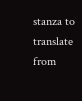stanza to translate from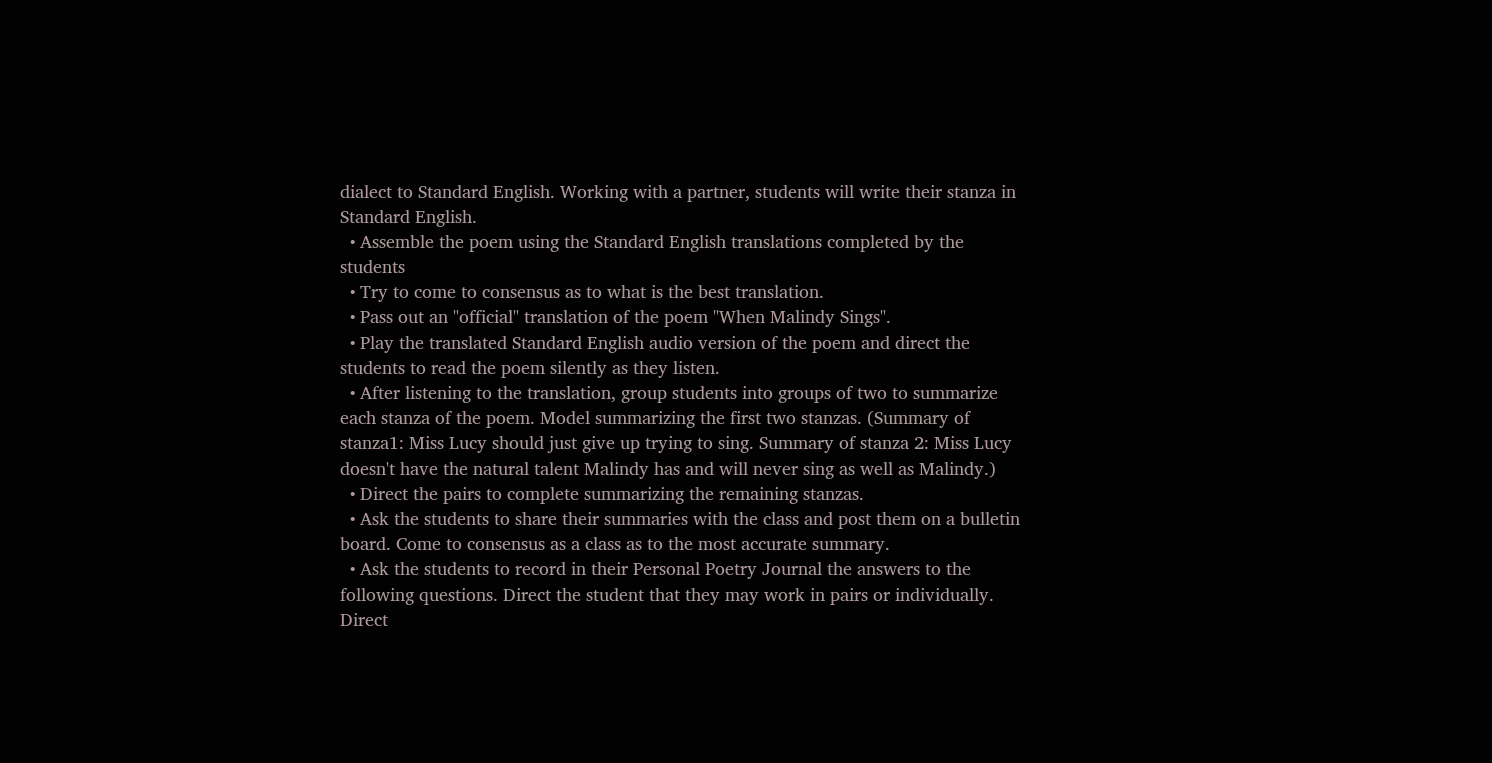dialect to Standard English. Working with a partner, students will write their stanza in Standard English.
  • Assemble the poem using the Standard English translations completed by the students
  • Try to come to consensus as to what is the best translation.
  • Pass out an "official" translation of the poem "When Malindy Sings".
  • Play the translated Standard English audio version of the poem and direct the students to read the poem silently as they listen.
  • After listening to the translation, group students into groups of two to summarize each stanza of the poem. Model summarizing the first two stanzas. (Summary of stanza1: Miss Lucy should just give up trying to sing. Summary of stanza 2: Miss Lucy doesn't have the natural talent Malindy has and will never sing as well as Malindy.)
  • Direct the pairs to complete summarizing the remaining stanzas.
  • Ask the students to share their summaries with the class and post them on a bulletin board. Come to consensus as a class as to the most accurate summary.
  • Ask the students to record in their Personal Poetry Journal the answers to the following questions. Direct the student that they may work in pairs or individually. Direct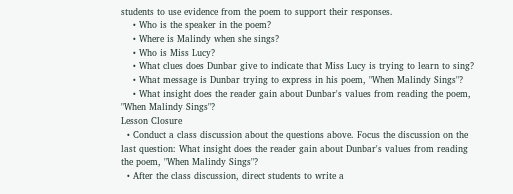students to use evidence from the poem to support their responses.
    • Who is the speaker in the poem?
    • Where is Malindy when she sings?
    • Who is Miss Lucy?
    • What clues does Dunbar give to indicate that Miss Lucy is trying to learn to sing?
    • What message is Dunbar trying to express in his poem, "When Malindy Sings"?
    • What insight does the reader gain about Dunbar's values from reading the poem, "When Malindy Sings"?
Lesson Closure
  • Conduct a class discussion about the questions above. Focus the discussion on the last question: What insight does the reader gain about Dunbar's values from reading the poem, "When Malindy Sings"?
  • After the class discussion, direct students to write a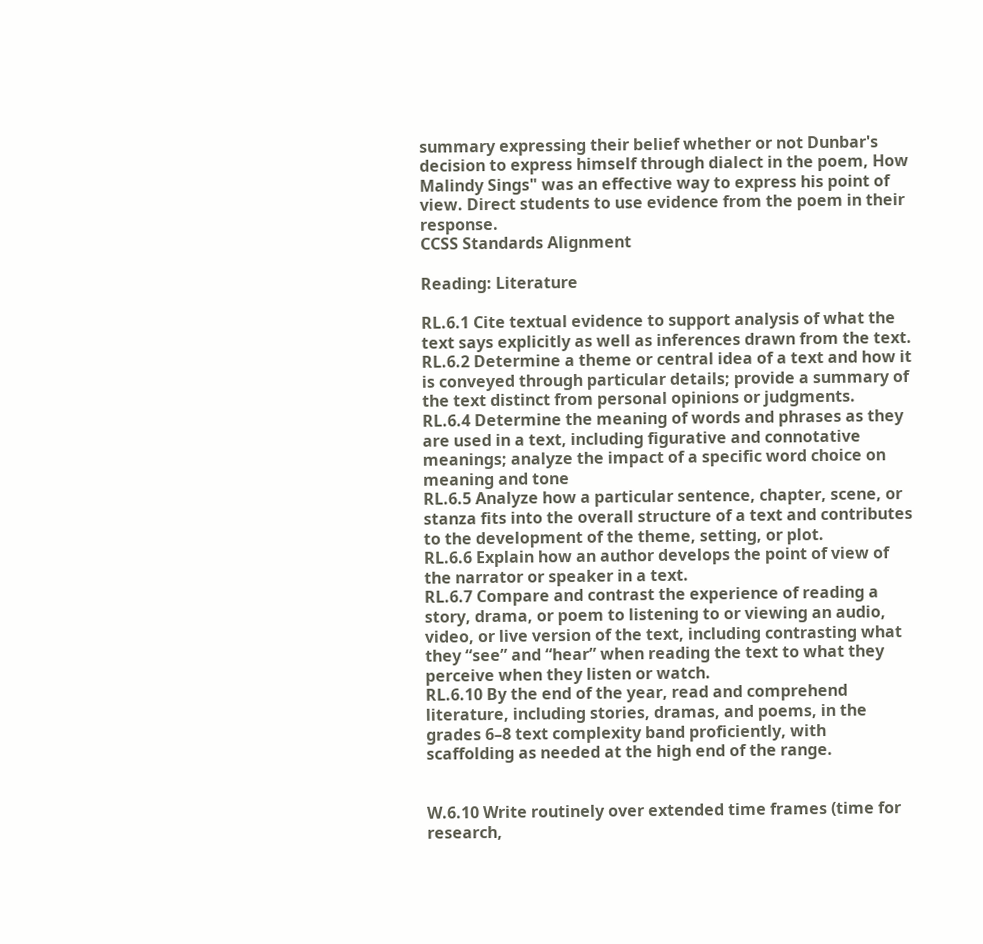summary expressing their belief whether or not Dunbar's decision to express himself through dialect in the poem, How Malindy Sings" was an effective way to express his point of view. Direct students to use evidence from the poem in their response.
CCSS Standards Alignment

Reading: Literature

RL.6.1 Cite textual evidence to support analysis of what the text says explicitly as well as inferences drawn from the text.
RL.6.2 Determine a theme or central idea of a text and how it is conveyed through particular details; provide a summary of the text distinct from personal opinions or judgments.
RL.6.4 Determine the meaning of words and phrases as they are used in a text, including figurative and connotative meanings; analyze the impact of a specific word choice on meaning and tone
RL.6.5 Analyze how a particular sentence, chapter, scene, or stanza fits into the overall structure of a text and contributes to the development of the theme, setting, or plot.
RL.6.6 Explain how an author develops the point of view of the narrator or speaker in a text.
RL.6.7 Compare and contrast the experience of reading a story, drama, or poem to listening to or viewing an audio, video, or live version of the text, including contrasting what they “see” and “hear” when reading the text to what they perceive when they listen or watch.
RL.6.10 By the end of the year, read and comprehend literature, including stories, dramas, and poems, in the grades 6–8 text complexity band proficiently, with scaffolding as needed at the high end of the range.


W.6.10 Write routinely over extended time frames (time for research,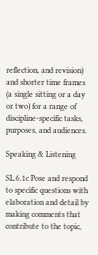reflection, and revision) and shorter time frames (a single sitting or a day or two) for a range of discipline-specific tasks, purposes, and audiences.

Speaking & Listening

SL.6.1c Pose and respond to specific questions with elaboration and detail by making comments that contribute to the topic,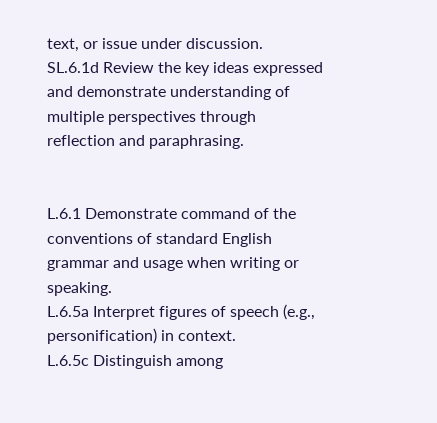text, or issue under discussion.
SL.6.1d Review the key ideas expressed and demonstrate understanding of multiple perspectives through reflection and paraphrasing.


L.6.1 Demonstrate command of the conventions of standard English grammar and usage when writing or speaking.
L.6.5a Interpret figures of speech (e.g., personification) in context.
L.6.5c Distinguish among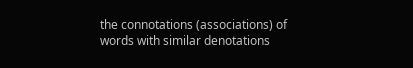the connotations (associations) of words with similar denotations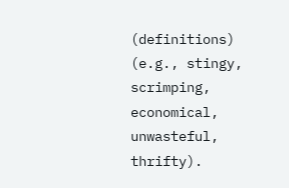(definitions) (e.g., stingy, scrimping, economical, unwasteful, thrifty).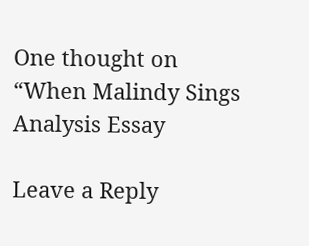One thought on “When Malindy Sings Analysis Essay

Leave a Reply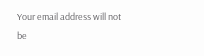Your email address will not be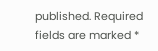published. Required fields are marked *